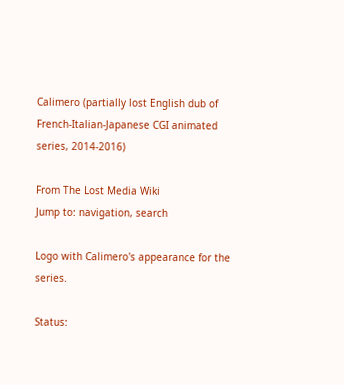Calimero (partially lost English dub of French-Italian-Japanese CGI animated series, 2014-2016)

From The Lost Media Wiki
Jump to: navigation, search

Logo with Calimero's appearance for the series.

Status: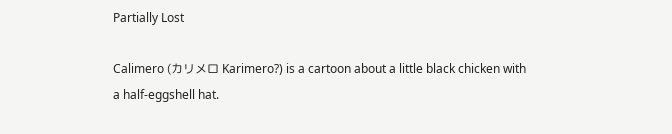Partially Lost

Calimero (カリメロ Karimero?) is a cartoon about a little black chicken with a half-eggshell hat.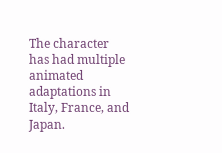The character has had multiple animated adaptations in Italy, France, and Japan.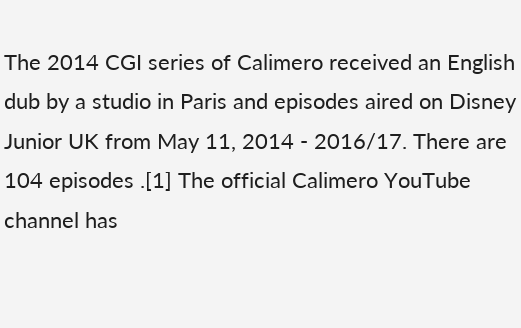The 2014 CGI series of Calimero received an English dub by a studio in Paris and episodes aired on Disney Junior UK from May 11, 2014 - 2016/17. There are 104 episodes .[1] The official Calimero YouTube channel has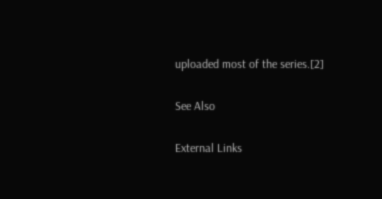uploaded most of the series.[2]

See Also

External Links